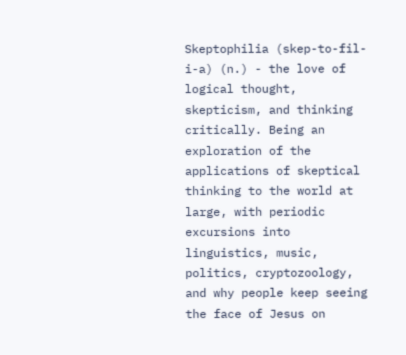Skeptophilia (skep-to-fil-i-a) (n.) - the love of logical thought, skepticism, and thinking critically. Being an exploration of the applications of skeptical thinking to the world at large, with periodic excursions into linguistics, music, politics, cryptozoology, and why people keep seeing the face of Jesus on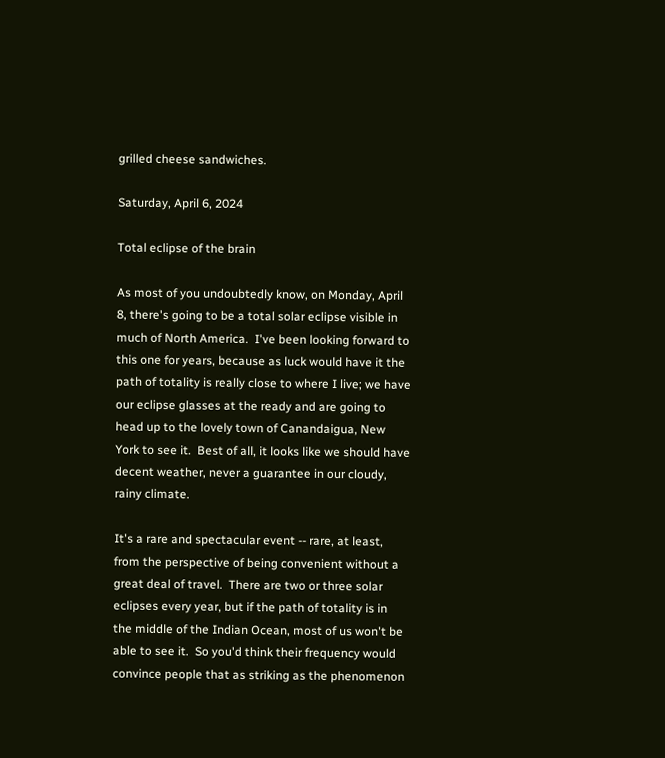grilled cheese sandwiches.

Saturday, April 6, 2024

Total eclipse of the brain

As most of you undoubtedly know, on Monday, April 8, there's going to be a total solar eclipse visible in much of North America.  I've been looking forward to this one for years, because as luck would have it the path of totality is really close to where I live; we have our eclipse glasses at the ready and are going to head up to the lovely town of Canandaigua, New York to see it.  Best of all, it looks like we should have decent weather, never a guarantee in our cloudy, rainy climate.

It's a rare and spectacular event -- rare, at least, from the perspective of being convenient without a great deal of travel.  There are two or three solar eclipses every year, but if the path of totality is in the middle of the Indian Ocean, most of us won't be able to see it.  So you'd think their frequency would convince people that as striking as the phenomenon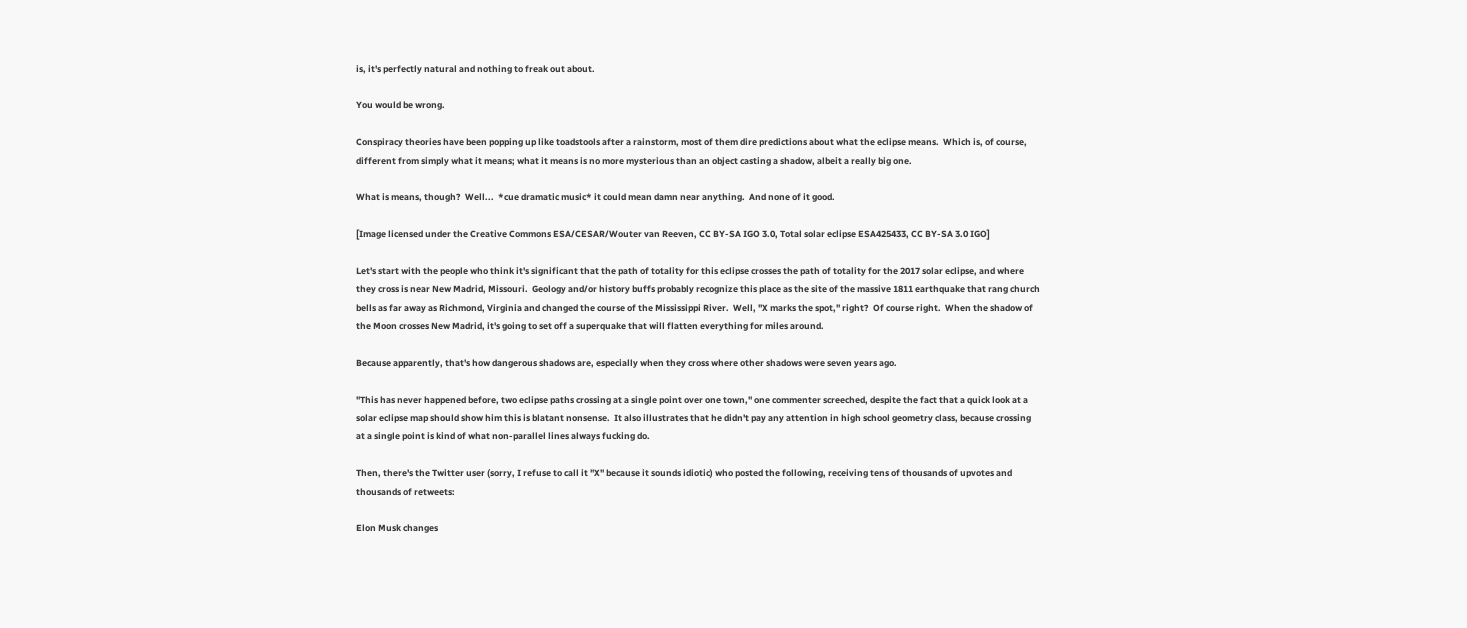is, it's perfectly natural and nothing to freak out about.

You would be wrong.

Conspiracy theories have been popping up like toadstools after a rainstorm, most of them dire predictions about what the eclipse means.  Which is, of course, different from simply what it means; what it means is no more mysterious than an object casting a shadow, albeit a really big one.

What is means, though?  Well...  *cue dramatic music* it could mean damn near anything.  And none of it good.

[Image licensed under the Creative Commons ESA/CESAR/Wouter van Reeven, CC BY-SA IGO 3.0, Total solar eclipse ESA425433, CC BY-SA 3.0 IGO]

Let's start with the people who think it's significant that the path of totality for this eclipse crosses the path of totality for the 2017 solar eclipse, and where they cross is near New Madrid, Missouri.  Geology and/or history buffs probably recognize this place as the site of the massive 1811 earthquake that rang church bells as far away as Richmond, Virginia and changed the course of the Mississippi River.  Well, "X marks the spot," right?  Of course right.  When the shadow of the Moon crosses New Madrid, it's going to set off a superquake that will flatten everything for miles around.

Because apparently, that's how dangerous shadows are, especially when they cross where other shadows were seven years ago.

"This has never happened before, two eclipse paths crossing at a single point over one town," one commenter screeched, despite the fact that a quick look at a solar eclipse map should show him this is blatant nonsense.  It also illustrates that he didn't pay any attention in high school geometry class, because crossing at a single point is kind of what non-parallel lines always fucking do.

Then, there's the Twitter user (sorry, I refuse to call it "X" because it sounds idiotic) who posted the following, receiving tens of thousands of upvotes and thousands of retweets:

Elon Musk changes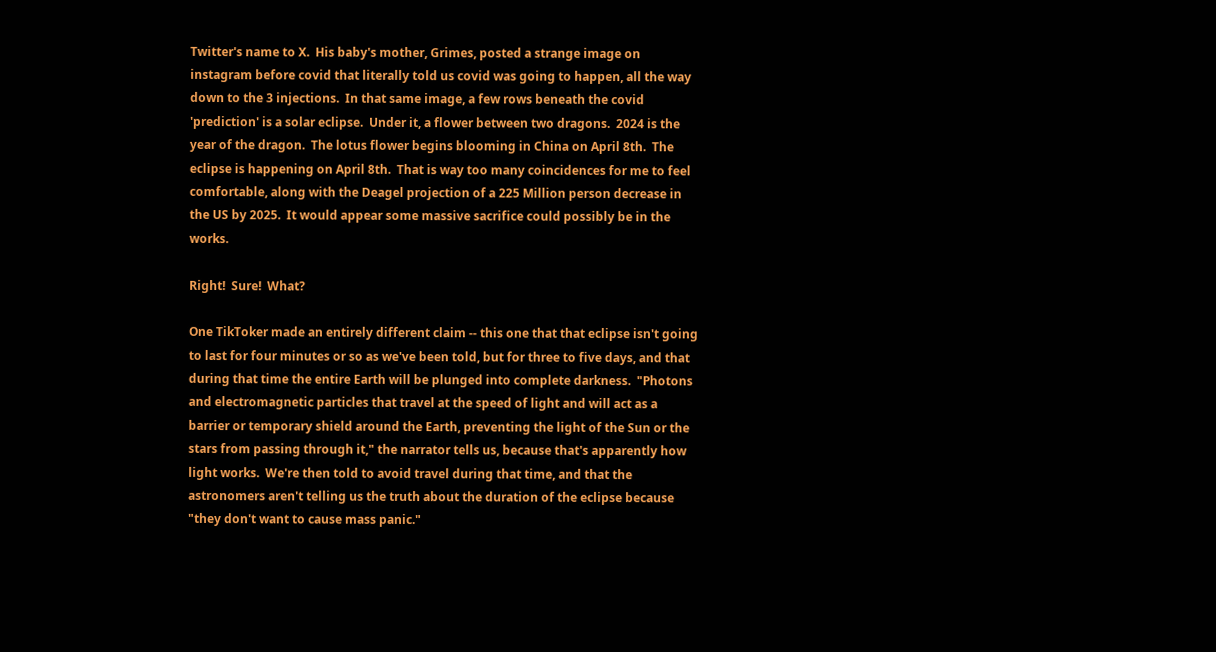Twitter's name to X.  His baby's mother, Grimes, posted a strange image on instagram before covid that literally told us covid was going to happen, all the way down to the 3 injections.  In that same image, a few rows beneath the covid 'prediction' is a solar eclipse.  Under it, a flower between two dragons.  2024 is the year of the dragon.  The lotus flower begins blooming in China on April 8th.  The eclipse is happening on April 8th.  That is way too many coincidences for me to feel comfortable, along with the Deagel projection of a 225 Million person decrease in the US by 2025.  It would appear some massive sacrifice could possibly be in the works.

Right!  Sure!  What?

One TikToker made an entirely different claim -- this one that that eclipse isn't going to last for four minutes or so as we've been told, but for three to five days, and that during that time the entire Earth will be plunged into complete darkness.  "Photons and electromagnetic particles that travel at the speed of light and will act as a barrier or temporary shield around the Earth, preventing the light of the Sun or the stars from passing through it," the narrator tells us, because that's apparently how light works.  We're then told to avoid travel during that time, and that the astronomers aren't telling us the truth about the duration of the eclipse because "they don't want to cause mass panic."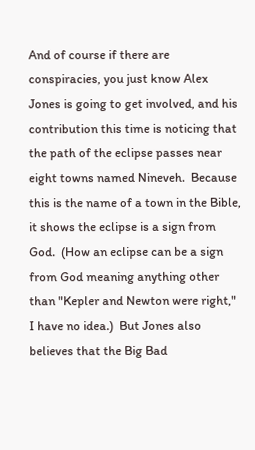And of course if there are conspiracies, you just know Alex Jones is going to get involved, and his contribution this time is noticing that the path of the eclipse passes near eight towns named Nineveh.  Because this is the name of a town in the Bible, it shows the eclipse is a sign from God.  (How an eclipse can be a sign from God meaning anything other than "Kepler and Newton were right," I have no idea.)  But Jones also believes that the Big Bad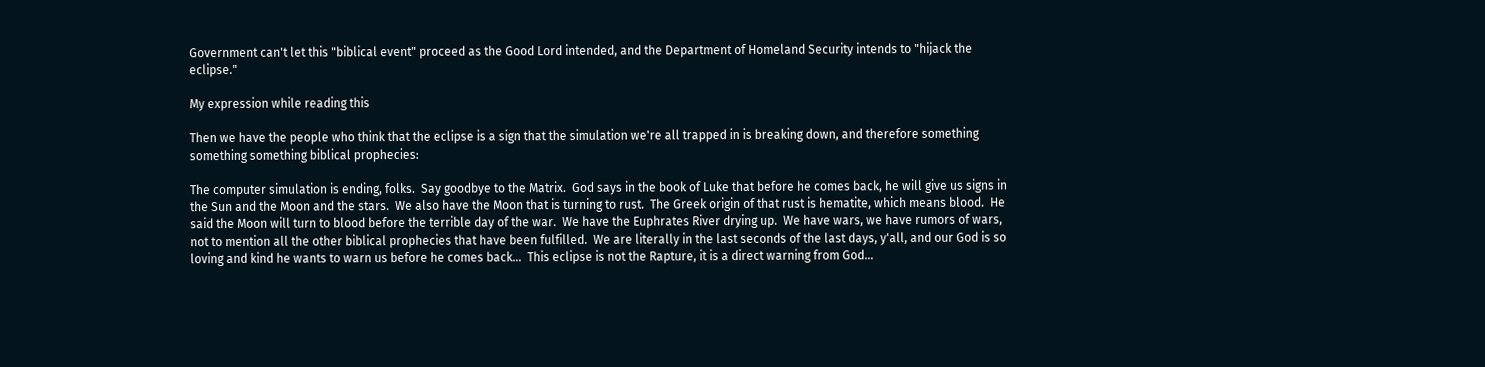Government can't let this "biblical event" proceed as the Good Lord intended, and the Department of Homeland Security intends to "hijack the eclipse."

My expression while reading this

Then we have the people who think that the eclipse is a sign that the simulation we're all trapped in is breaking down, and therefore something something something biblical prophecies:

The computer simulation is ending, folks.  Say goodbye to the Matrix.  God says in the book of Luke that before he comes back, he will give us signs in the Sun and the Moon and the stars.  We also have the Moon that is turning to rust.  The Greek origin of that rust is hematite, which means blood.  He said the Moon will turn to blood before the terrible day of the war.  We have the Euphrates River drying up.  We have wars, we have rumors of wars, not to mention all the other biblical prophecies that have been fulfilled.  We are literally in the last seconds of the last days, y'all, and our God is so loving and kind he wants to warn us before he comes back...  This eclipse is not the Rapture, it is a direct warning from God...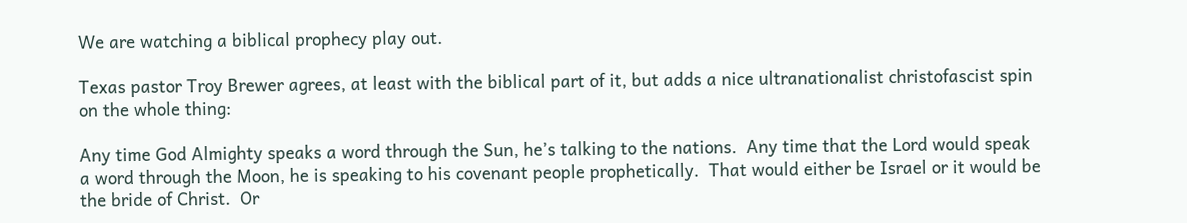We are watching a biblical prophecy play out.

Texas pastor Troy Brewer agrees, at least with the biblical part of it, but adds a nice ultranationalist christofascist spin on the whole thing:

Any time God Almighty speaks a word through the Sun, he’s talking to the nations.  Any time that the Lord would speak a word through the Moon, he is speaking to his covenant people prophetically.  That would either be Israel or it would be the bride of Christ.  Or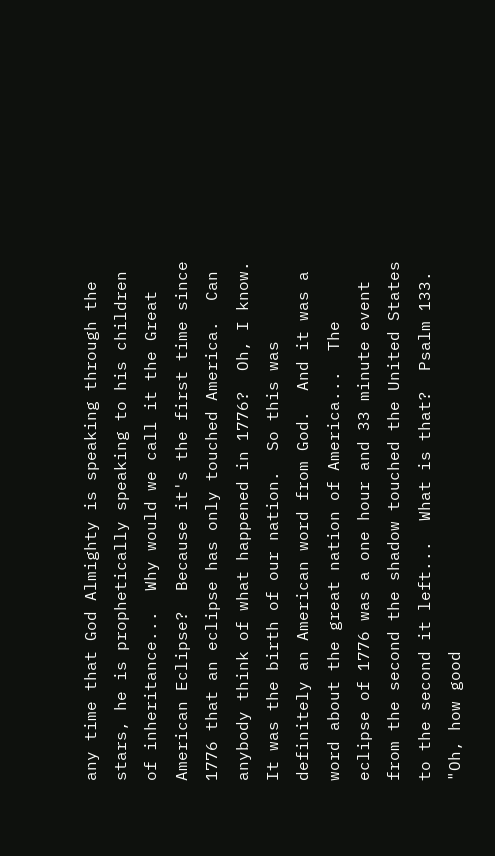any time that God Almighty is speaking through the stars, he is prophetically speaking to his children of inheritance...  Why would we call it the Great American Eclipse?  Because it's the first time since 1776 that an eclipse has only touched America.  Can anybody think of what happened in 1776?  Oh, I know.  It was the birth of our nation.  So this was definitely an American word from God.  And it was a word about the great nation of America...  The eclipse of 1776 was a one hour and 33 minute event from the second the shadow touched the United States to the second it left...  What is that?  Psalm 133.  "Oh, how good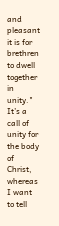and pleasant it is for brethren to dwell together in unity."  It’s a call of unity for the body of Christ, whereas I want to tell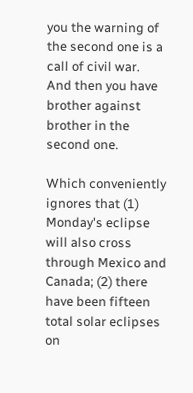you the warning of the second one is a call of civil war.  And then you have brother against brother in the second one.

Which conveniently ignores that (1) Monday's eclipse will also cross through Mexico and Canada; (2) there have been fifteen total solar eclipses on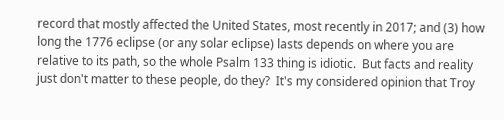record that mostly affected the United States, most recently in 2017; and (3) how long the 1776 eclipse (or any solar eclipse) lasts depends on where you are relative to its path, so the whole Psalm 133 thing is idiotic.  But facts and reality just don't matter to these people, do they?  It's my considered opinion that Troy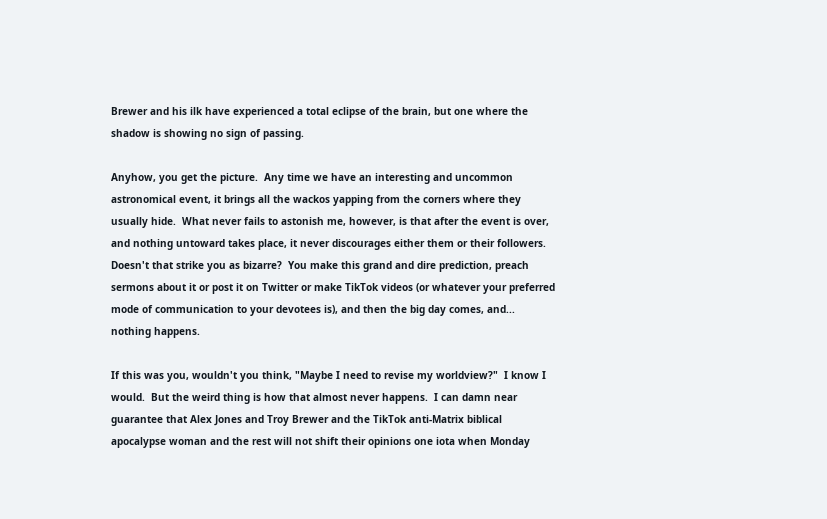Brewer and his ilk have experienced a total eclipse of the brain, but one where the shadow is showing no sign of passing.

Anyhow, you get the picture.  Any time we have an interesting and uncommon astronomical event, it brings all the wackos yapping from the corners where they usually hide.  What never fails to astonish me, however, is that after the event is over, and nothing untoward takes place, it never discourages either them or their followers.  Doesn't that strike you as bizarre?  You make this grand and dire prediction, preach sermons about it or post it on Twitter or make TikTok videos (or whatever your preferred mode of communication to your devotees is), and then the big day comes, and... nothing happens.

If this was you, wouldn't you think, "Maybe I need to revise my worldview?"  I know I would.  But the weird thing is how that almost never happens.  I can damn near guarantee that Alex Jones and Troy Brewer and the TikTok anti-Matrix biblical apocalypse woman and the rest will not shift their opinions one iota when Monday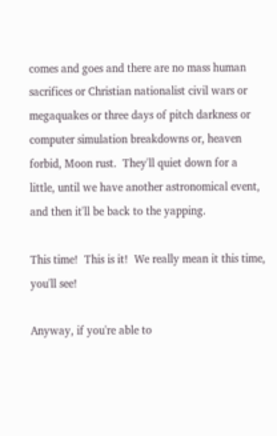comes and goes and there are no mass human sacrifices or Christian nationalist civil wars or megaquakes or three days of pitch darkness or computer simulation breakdowns or, heaven forbid, Moon rust.  They'll quiet down for a little, until we have another astronomical event, and then it'll be back to the yapping.

This time!  This is it!  We really mean it this time, you'll see!

Anyway, if you're able to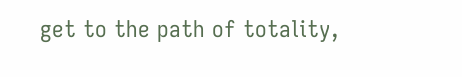get to the path of totality,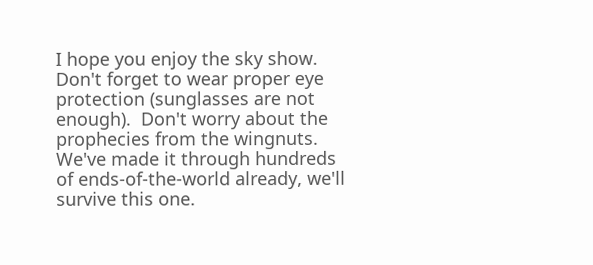I hope you enjoy the sky show.  Don't forget to wear proper eye protection (sunglasses are not enough).  Don't worry about the prophecies from the wingnuts.  We've made it through hundreds of ends-of-the-world already, we'll survive this one.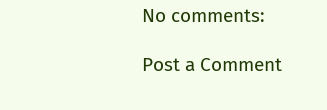No comments:

Post a Comment